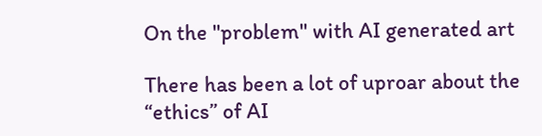On the "problem" with AI generated art

There has been a lot of uproar about the “ethics” of AI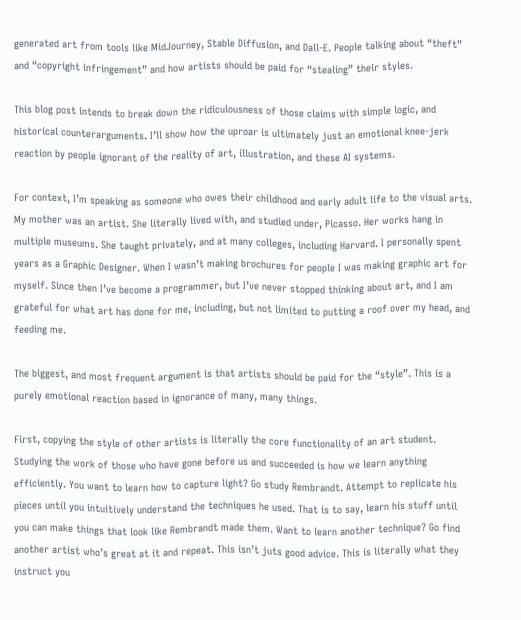generated art from tools like MidJourney, Stable Diffusion, and Dall-E. People talking about “theft” and “copyright infringement” and how artists should be paid for “stealing” their styles.

This blog post intends to break down the ridiculousness of those claims with simple logic, and historical counterarguments. I’ll show how the uproar is ultimately just an emotional knee-jerk reaction by people ignorant of the reality of art, illustration, and these AI systems.

For context, I’m speaking as someone who owes their childhood and early adult life to the visual arts. My mother was an artist. She literally lived with, and studied under, Picasso. Her works hang in multiple museums. She taught privately, and at many colleges, including Harvard. I personally spent years as a Graphic Designer. When I wasn’t making brochures for people I was making graphic art for myself. Since then I’ve become a programmer, but I’ve never stopped thinking about art, and I am grateful for what art has done for me, including, but not limited to putting a roof over my head, and feeding me.

The biggest, and most frequent argument is that artists should be paid for the “style”. This is a purely emotional reaction based in ignorance of many, many things.

First, copying the style of other artists is literally the core functionality of an art student. Studying the work of those who have gone before us and succeeded is how we learn anything efficiently. You want to learn how to capture light? Go study Rembrandt. Attempt to replicate his pieces until you intuitively understand the techniques he used. That is to say, learn his stuff until you can make things that look like Rembrandt made them. Want to learn another technique? Go find another artist who’s great at it and repeat. This isn’t juts good advice. This is literally what they instruct you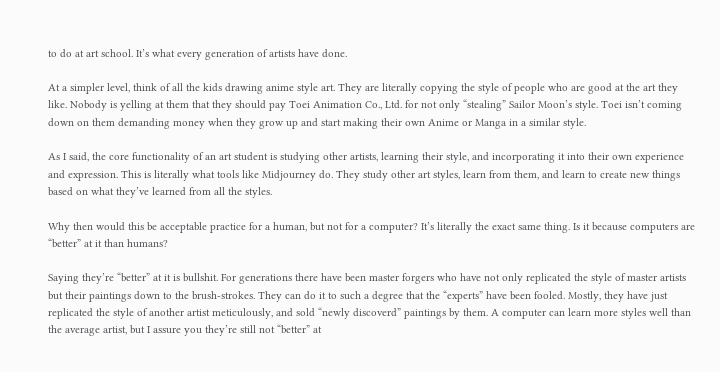to do at art school. It’s what every generation of artists have done.

At a simpler level, think of all the kids drawing anime style art. They are literally copying the style of people who are good at the art they like. Nobody is yelling at them that they should pay Toei Animation Co., Ltd. for not only “stealing” Sailor Moon’s style. Toei isn’t coming down on them demanding money when they grow up and start making their own Anime or Manga in a similar style.

As I said, the core functionality of an art student is studying other artists, learning their style, and incorporating it into their own experience and expression. This is literally what tools like Midjourney do. They study other art styles, learn from them, and learn to create new things based on what they’ve learned from all the styles.

Why then would this be acceptable practice for a human, but not for a computer? It’s literally the exact same thing. Is it because computers are “better” at it than humans?

Saying they’re “better” at it is bullshit. For generations there have been master forgers who have not only replicated the style of master artists but their paintings down to the brush-strokes. They can do it to such a degree that the “experts” have been fooled. Mostly, they have just replicated the style of another artist meticulously, and sold “newly discoverd” paintings by them. A computer can learn more styles well than the average artist, but I assure you they’re still not “better” at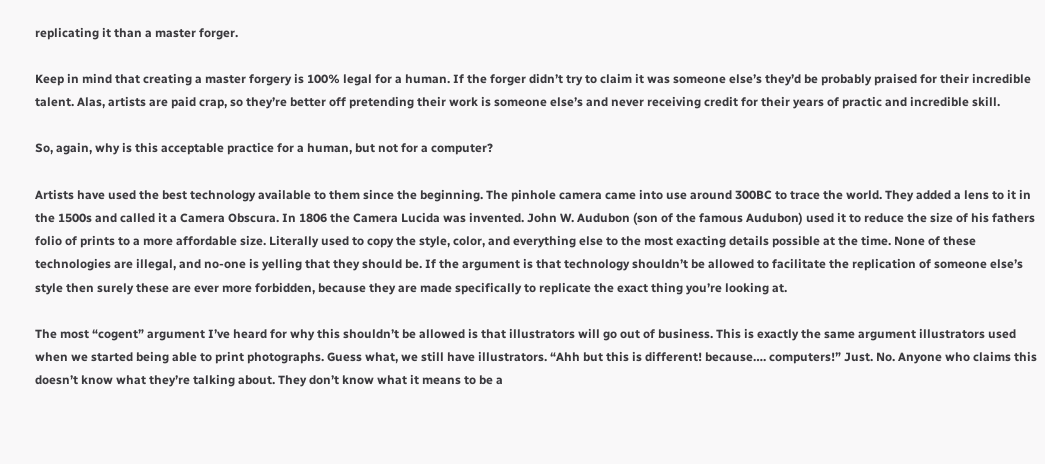replicating it than a master forger.

Keep in mind that creating a master forgery is 100% legal for a human. If the forger didn’t try to claim it was someone else’s they’d be probably praised for their incredible talent. Alas, artists are paid crap, so they’re better off pretending their work is someone else’s and never receiving credit for their years of practic and incredible skill.

So, again, why is this acceptable practice for a human, but not for a computer?

Artists have used the best technology available to them since the beginning. The pinhole camera came into use around 300BC to trace the world. They added a lens to it in the 1500s and called it a Camera Obscura. In 1806 the Camera Lucida was invented. John W. Audubon (son of the famous Audubon) used it to reduce the size of his fathers folio of prints to a more affordable size. Literally used to copy the style, color, and everything else to the most exacting details possible at the time. None of these technologies are illegal, and no-one is yelling that they should be. If the argument is that technology shouldn’t be allowed to facilitate the replication of someone else’s style then surely these are ever more forbidden, because they are made specifically to replicate the exact thing you’re looking at.

The most “cogent” argument I’ve heard for why this shouldn’t be allowed is that illustrators will go out of business. This is exactly the same argument illustrators used when we started being able to print photographs. Guess what, we still have illustrators. “Ahh but this is different! because…. computers!” Just. No. Anyone who claims this doesn’t know what they’re talking about. They don’t know what it means to be a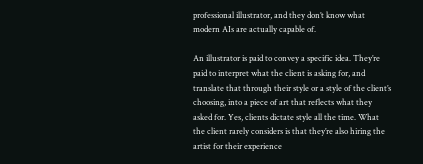professional illustrator, and they don’t know what modern AIs are actually capable of.

An illustrator is paid to convey a specific idea. They’re paid to interpret what the client is asking for, and translate that through their style or a style of the client’s choosing, into a piece of art that reflects what they asked for. Yes, clients dictate style all the time. What the client rarely considers is that they’re also hiring the artist for their experience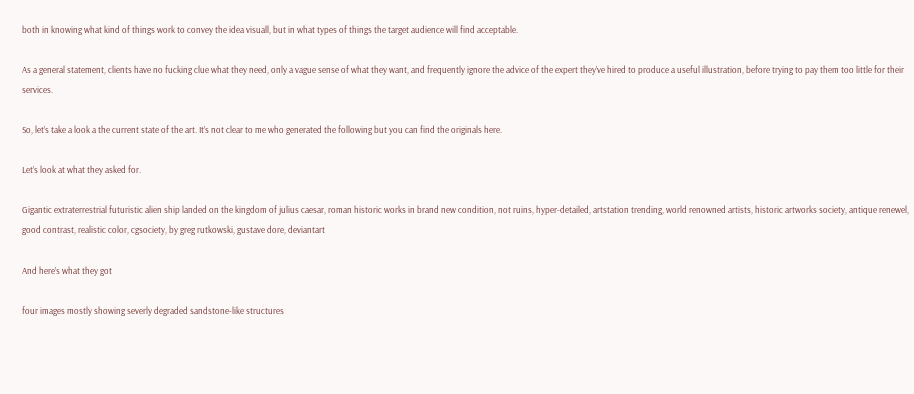both in knowing what kind of things work to convey the idea visuall, but in what types of things the target audience will find acceptable.

As a general statement, clients have no fucking clue what they need, only a vague sense of what they want, and frequently ignore the advice of the expert they’ve hired to produce a useful illustration, before trying to pay them too little for their services.

So, let’s take a look a the current state of the art. It’s not clear to me who generated the following but you can find the originals here.

Let’s look at what they asked for.

Gigantic extraterrestrial futuristic alien ship landed on the kingdom of julius caesar, roman historic works in brand new condition, not ruins, hyper-detailed, artstation trending, world renowned artists, historic artworks society, antique renewel, good contrast, realistic color, cgsociety, by greg rutkowski, gustave dore, deviantart

And here’s what they got

four images mostly showing severly degraded sandstone-like structures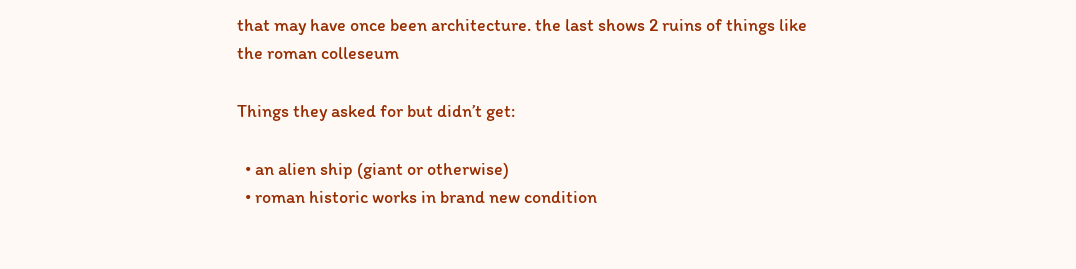that may have once been architecture. the last shows 2 ruins of things like the roman colleseum

Things they asked for but didn’t get:

  • an alien ship (giant or otherwise)
  • roman historic works in brand new condition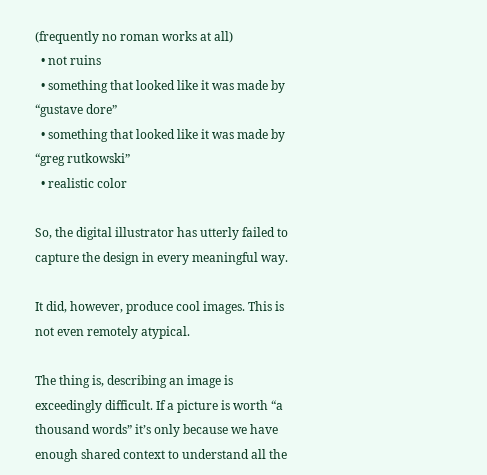(frequently no roman works at all)
  • not ruins
  • something that looked like it was made by “gustave dore”
  • something that looked like it was made by “greg rutkowski”
  • realistic color

So, the digital illustrator has utterly failed to capture the design in every meaningful way.

It did, however, produce cool images. This is not even remotely atypical.

The thing is, describing an image is exceedingly difficult. If a picture is worth “a thousand words” it’s only because we have enough shared context to understand all the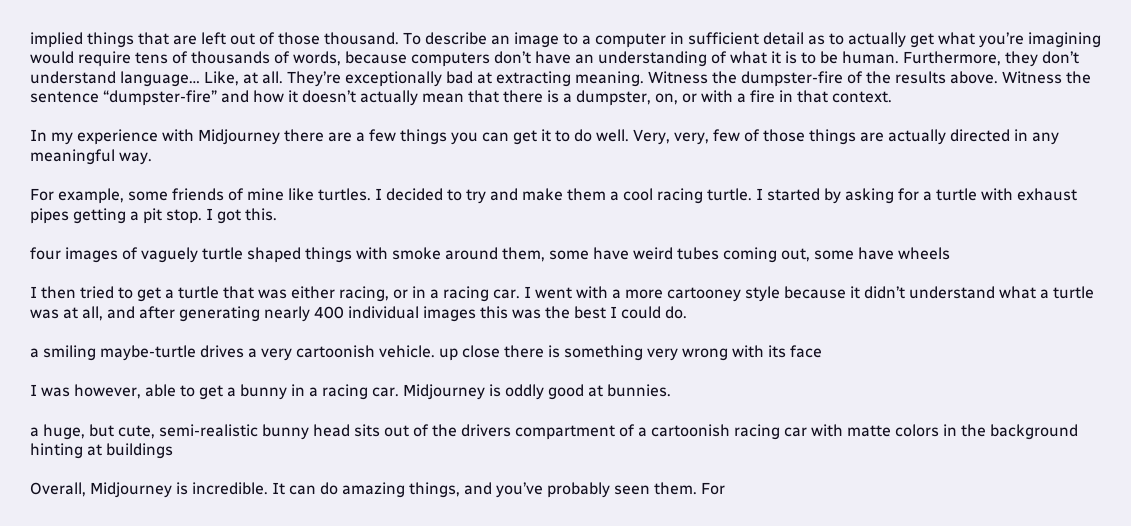implied things that are left out of those thousand. To describe an image to a computer in sufficient detail as to actually get what you’re imagining would require tens of thousands of words, because computers don’t have an understanding of what it is to be human. Furthermore, they don’t understand language… Like, at all. They’re exceptionally bad at extracting meaning. Witness the dumpster-fire of the results above. Witness the sentence “dumpster-fire” and how it doesn’t actually mean that there is a dumpster, on, or with a fire in that context.

In my experience with Midjourney there are a few things you can get it to do well. Very, very, few of those things are actually directed in any meaningful way.

For example, some friends of mine like turtles. I decided to try and make them a cool racing turtle. I started by asking for a turtle with exhaust pipes getting a pit stop. I got this.

four images of vaguely turtle shaped things with smoke around them, some have weird tubes coming out, some have wheels

I then tried to get a turtle that was either racing, or in a racing car. I went with a more cartooney style because it didn’t understand what a turtle was at all, and after generating nearly 400 individual images this was the best I could do.

a smiling maybe-turtle drives a very cartoonish vehicle. up close there is something very wrong with its face

I was however, able to get a bunny in a racing car. Midjourney is oddly good at bunnies.

a huge, but cute, semi-realistic bunny head sits out of the drivers compartment of a cartoonish racing car with matte colors in the background hinting at buildings

Overall, Midjourney is incredible. It can do amazing things, and you’ve probably seen them. For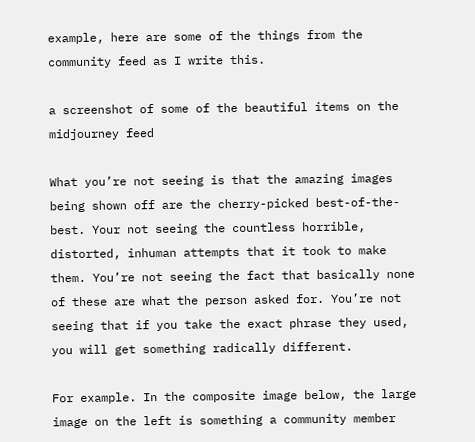example, here are some of the things from the community feed as I write this.

a screenshot of some of the beautiful items on the midjourney feed

What you’re not seeing is that the amazing images being shown off are the cherry-picked best-of-the-best. Your not seeing the countless horrible, distorted, inhuman attempts that it took to make them. You’re not seeing the fact that basically none of these are what the person asked for. You’re not seeing that if you take the exact phrase they used, you will get something radically different.

For example. In the composite image below, the large image on the left is something a community member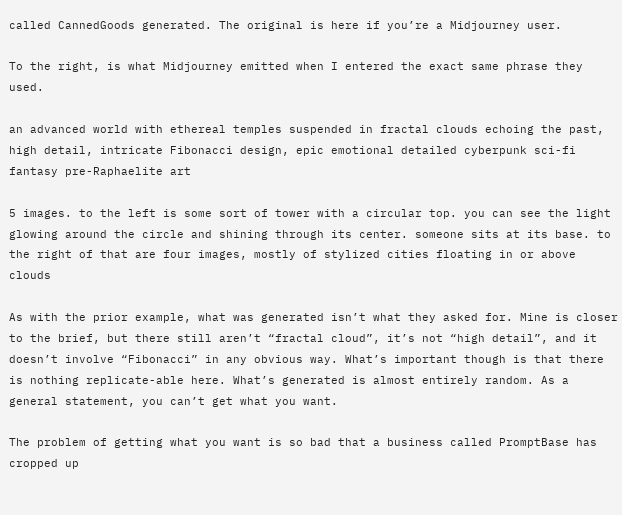called CannedGoods generated. The original is here if you’re a Midjourney user.

To the right, is what Midjourney emitted when I entered the exact same phrase they used.

an advanced world with ethereal temples suspended in fractal clouds echoing the past, high detail, intricate Fibonacci design, epic emotional detailed cyberpunk sci-fi fantasy pre-Raphaelite art

5 images. to the left is some sort of tower with a circular top. you can see the light glowing around the circle and shining through its center. someone sits at its base. to the right of that are four images, mostly of stylized cities floating in or above clouds

As with the prior example, what was generated isn’t what they asked for. Mine is closer to the brief, but there still aren’t “fractal cloud”, it’s not “high detail”, and it doesn’t involve “Fibonacci” in any obvious way. What’s important though is that there is nothing replicate-able here. What’s generated is almost entirely random. As a general statement, you can’t get what you want.

The problem of getting what you want is so bad that a business called PromptBase has cropped up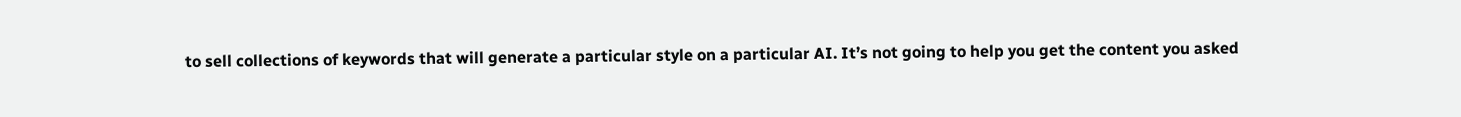to sell collections of keywords that will generate a particular style on a particular AI. It’s not going to help you get the content you asked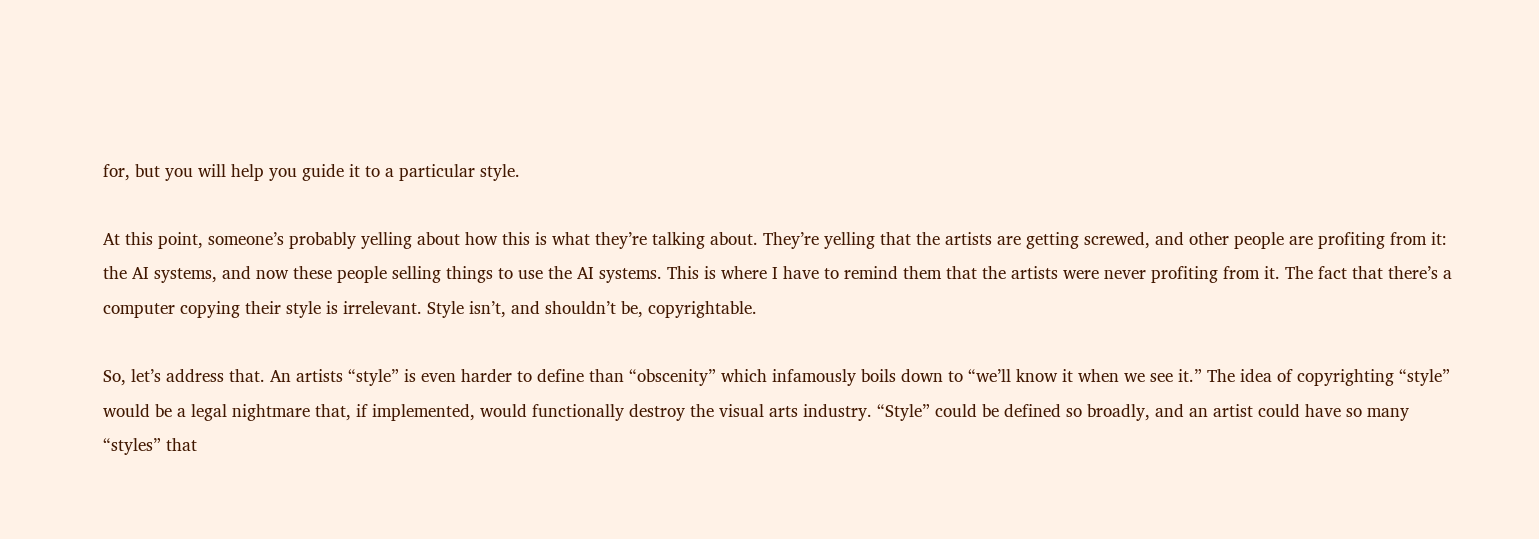for, but you will help you guide it to a particular style.

At this point, someone’s probably yelling about how this is what they’re talking about. They’re yelling that the artists are getting screwed, and other people are profiting from it: the AI systems, and now these people selling things to use the AI systems. This is where I have to remind them that the artists were never profiting from it. The fact that there’s a computer copying their style is irrelevant. Style isn’t, and shouldn’t be, copyrightable.

So, let’s address that. An artists “style” is even harder to define than “obscenity” which infamously boils down to “we’ll know it when we see it.” The idea of copyrighting “style” would be a legal nightmare that, if implemented, would functionally destroy the visual arts industry. “Style” could be defined so broadly, and an artist could have so many “styles” that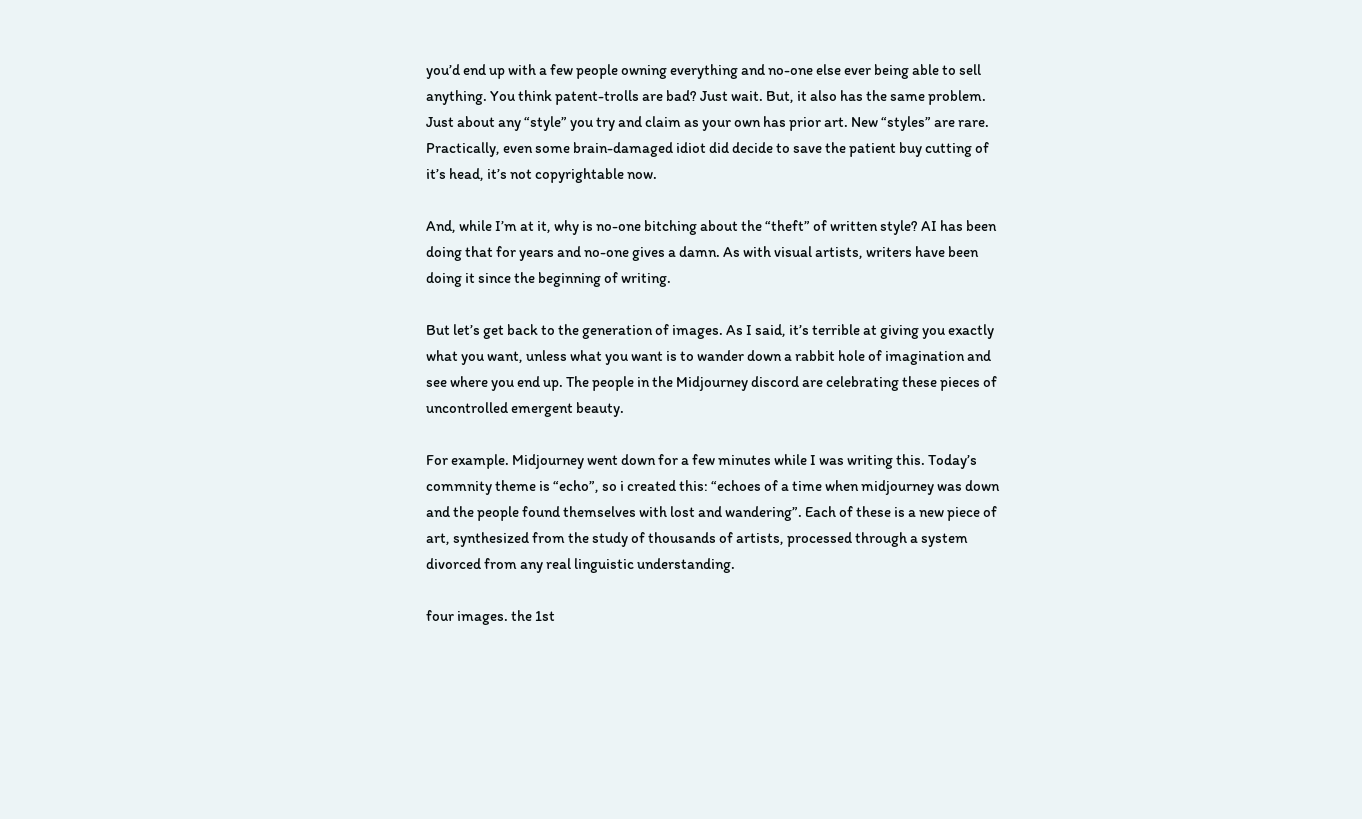you’d end up with a few people owning everything and no-one else ever being able to sell anything. You think patent-trolls are bad? Just wait. But, it also has the same problem. Just about any “style” you try and claim as your own has prior art. New “styles” are rare. Practically, even some brain-damaged idiot did decide to save the patient buy cutting of it’s head, it’s not copyrightable now.

And, while I’m at it, why is no-one bitching about the “theft” of written style? AI has been doing that for years and no-one gives a damn. As with visual artists, writers have been doing it since the beginning of writing.

But let’s get back to the generation of images. As I said, it’s terrible at giving you exactly what you want, unless what you want is to wander down a rabbit hole of imagination and see where you end up. The people in the Midjourney discord are celebrating these pieces of uncontrolled emergent beauty.

For example. Midjourney went down for a few minutes while I was writing this. Today’s commnity theme is “echo”, so i created this: “echoes of a time when midjourney was down and the people found themselves with lost and wandering”. Each of these is a new piece of art, synthesized from the study of thousands of artists, processed through a system divorced from any real linguistic understanding.

four images. the 1st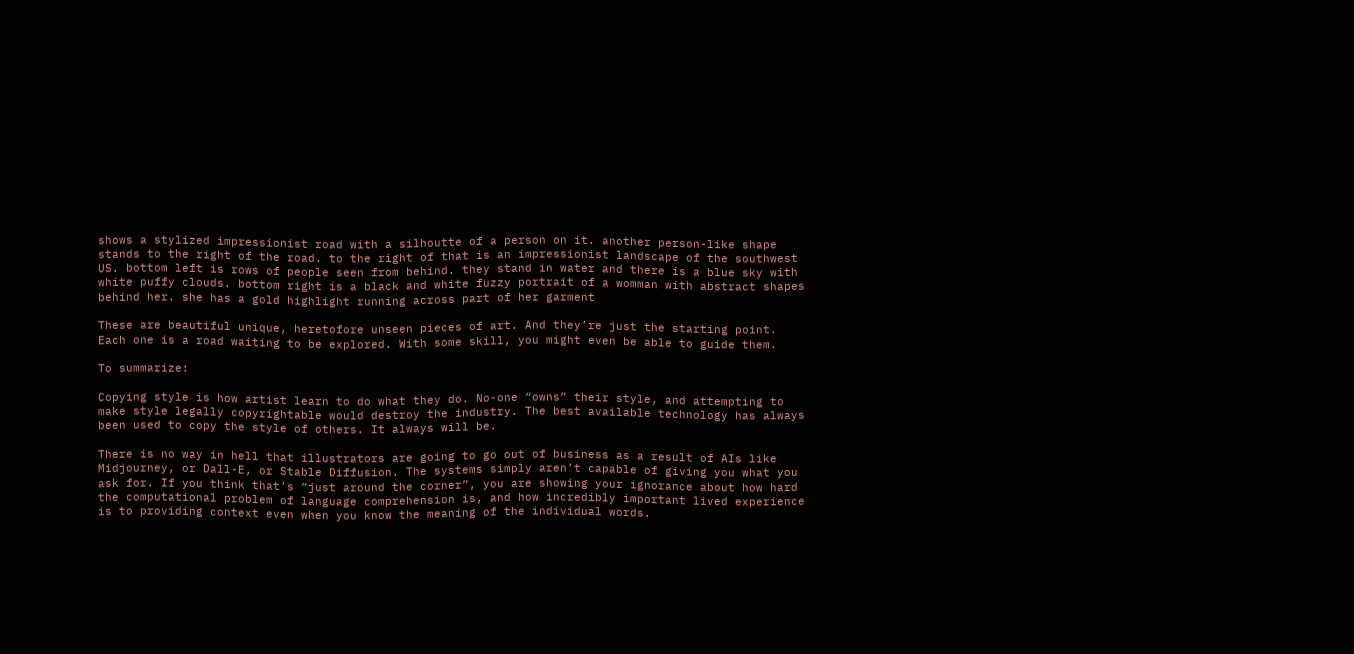shows a stylized impressionist road with a silhoutte of a person on it. another person-like shape stands to the right of the road. to the right of that is an impressionist landscape of the southwest US. bottom left is rows of people seen from behind. they stand in water and there is a blue sky with white puffy clouds. bottom right is a black and white fuzzy portrait of a womman with abstract shapes behind her. she has a gold highlight running across part of her garment

These are beautiful unique, heretofore unseen pieces of art. And they’re just the starting point. Each one is a road waiting to be explored. With some skill, you might even be able to guide them.

To summarize:

Copying style is how artist learn to do what they do. No-one “owns” their style, and attempting to make style legally copyrightable would destroy the industry. The best available technology has always been used to copy the style of others. It always will be.

There is no way in hell that illustrators are going to go out of business as a result of AIs like Midjourney, or Dall-E, or Stable Diffusion. The systems simply aren’t capable of giving you what you ask for. If you think that’s “just around the corner”, you are showing your ignorance about how hard the computational problem of language comprehension is, and how incredibly important lived experience is to providing context even when you know the meaning of the individual words.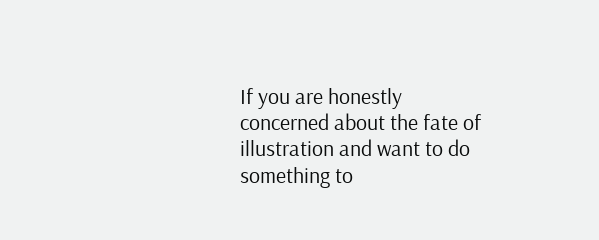If you are honestly concerned about the fate of illustration and want to do something to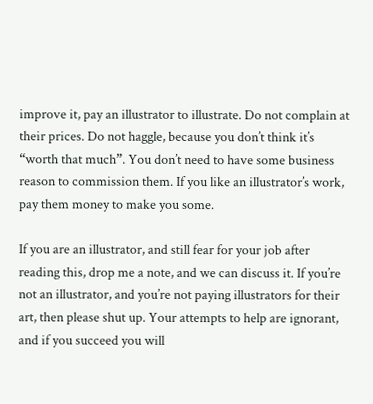improve it, pay an illustrator to illustrate. Do not complain at their prices. Do not haggle, because you don’t think it’s “worth that much”. You don’t need to have some business reason to commission them. If you like an illustrator’s work, pay them money to make you some.

If you are an illustrator, and still fear for your job after reading this, drop me a note, and we can discuss it. If you’re not an illustrator, and you’re not paying illustrators for their art, then please shut up. Your attempts to help are ignorant, and if you succeed you will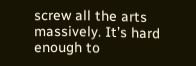screw all the arts massively. It’s hard enough to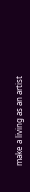make a living as an artist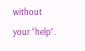without your “help”.